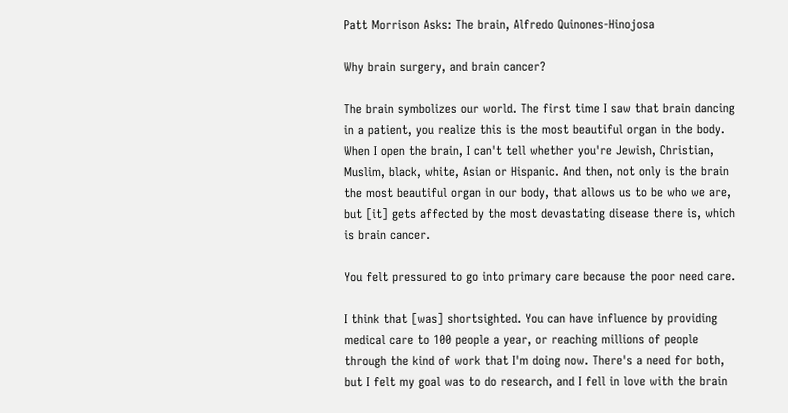Patt Morrison Asks: The brain, Alfredo Quinones-Hinojosa

Why brain surgery, and brain cancer?

The brain symbolizes our world. The first time I saw that brain dancing in a patient, you realize this is the most beautiful organ in the body. When I open the brain, I can't tell whether you're Jewish, Christian, Muslim, black, white, Asian or Hispanic. And then, not only is the brain the most beautiful organ in our body, that allows us to be who we are, but [it] gets affected by the most devastating disease there is, which is brain cancer.

You felt pressured to go into primary care because the poor need care.

I think that [was] shortsighted. You can have influence by providing medical care to 100 people a year, or reaching millions of people through the kind of work that I'm doing now. There's a need for both, but I felt my goal was to do research, and I fell in love with the brain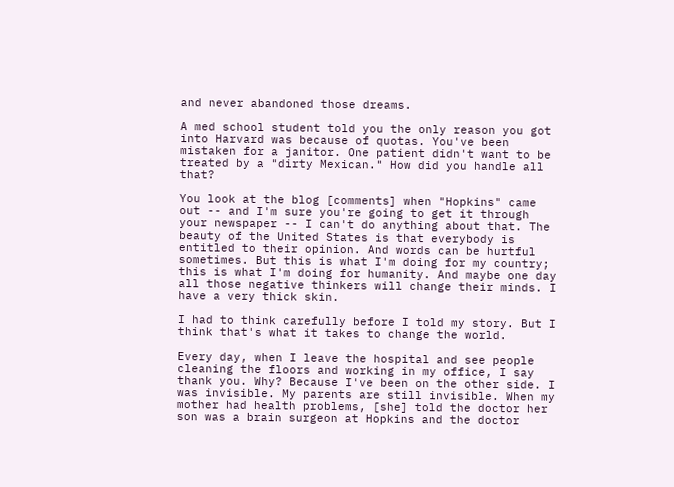and never abandoned those dreams.

A med school student told you the only reason you got into Harvard was because of quotas. You've been mistaken for a janitor. One patient didn't want to be treated by a "dirty Mexican." How did you handle all that?

You look at the blog [comments] when "Hopkins" came out -- and I'm sure you're going to get it through your newspaper -- I can't do anything about that. The beauty of the United States is that everybody is entitled to their opinion. And words can be hurtful sometimes. But this is what I'm doing for my country; this is what I'm doing for humanity. And maybe one day all those negative thinkers will change their minds. I have a very thick skin.

I had to think carefully before I told my story. But I think that's what it takes to change the world.

Every day, when I leave the hospital and see people cleaning the floors and working in my office, I say thank you. Why? Because I've been on the other side. I was invisible. My parents are still invisible. When my mother had health problems, [she] told the doctor her son was a brain surgeon at Hopkins and the doctor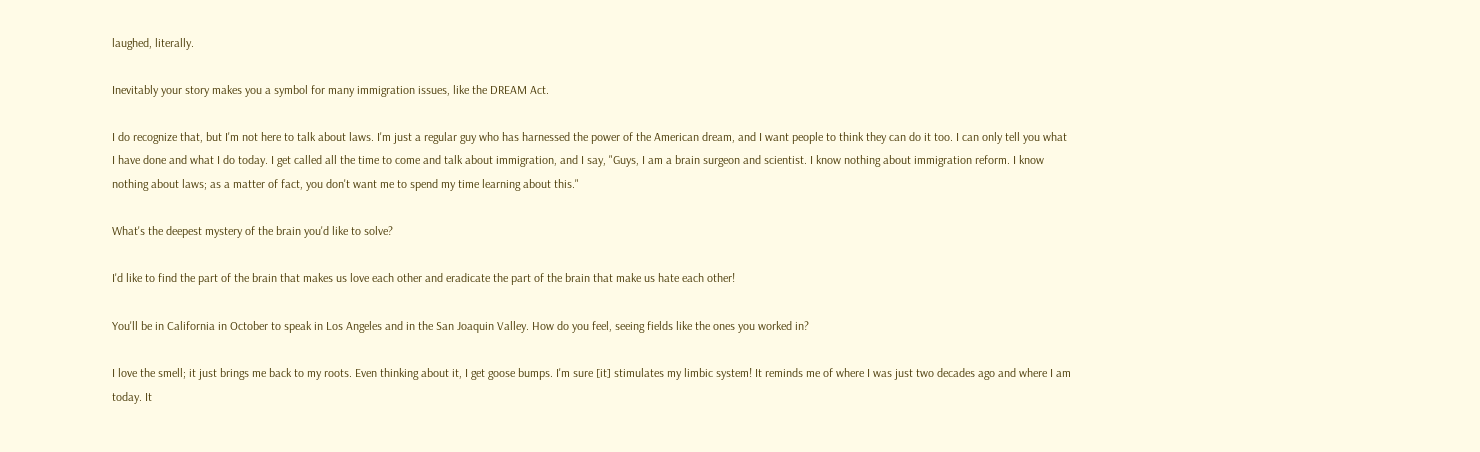laughed, literally.

Inevitably your story makes you a symbol for many immigration issues, like the DREAM Act.

I do recognize that, but I'm not here to talk about laws. I'm just a regular guy who has harnessed the power of the American dream, and I want people to think they can do it too. I can only tell you what I have done and what I do today. I get called all the time to come and talk about immigration, and I say, "Guys, I am a brain surgeon and scientist. I know nothing about immigration reform. I know nothing about laws; as a matter of fact, you don't want me to spend my time learning about this."

What's the deepest mystery of the brain you'd like to solve?

I'd like to find the part of the brain that makes us love each other and eradicate the part of the brain that make us hate each other!

You'll be in California in October to speak in Los Angeles and in the San Joaquin Valley. How do you feel, seeing fields like the ones you worked in?

I love the smell; it just brings me back to my roots. Even thinking about it, I get goose bumps. I'm sure [it] stimulates my limbic system! It reminds me of where I was just two decades ago and where I am today. It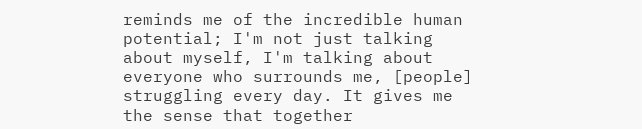reminds me of the incredible human potential; I'm not just talking about myself, I'm talking about everyone who surrounds me, [people] struggling every day. It gives me the sense that together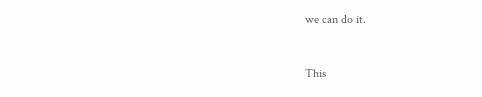we can do it.


This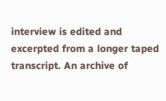interview is edited and excerpted from a longer taped transcript. An archive of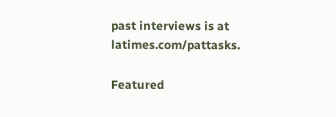past interviews is at latimes.com/pattasks.

Featured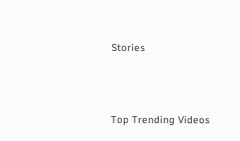Stories



Top Trending Videos